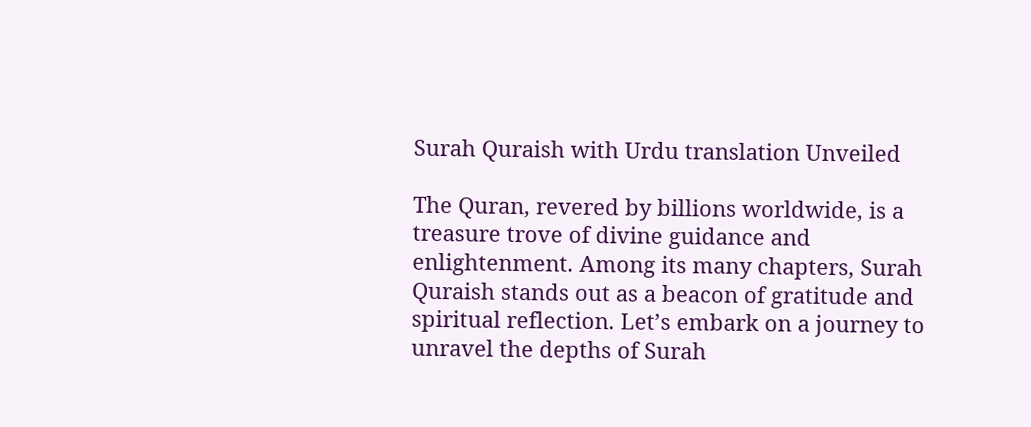Surah Quraish with Urdu translation Unveiled

The Quran, revered by billions worldwide, is a treasure trove of divine guidance and enlightenment. Among its many chapters, Surah Quraish stands out as a beacon of gratitude and spiritual reflection. Let’s embark on a journey to unravel the depths of Surah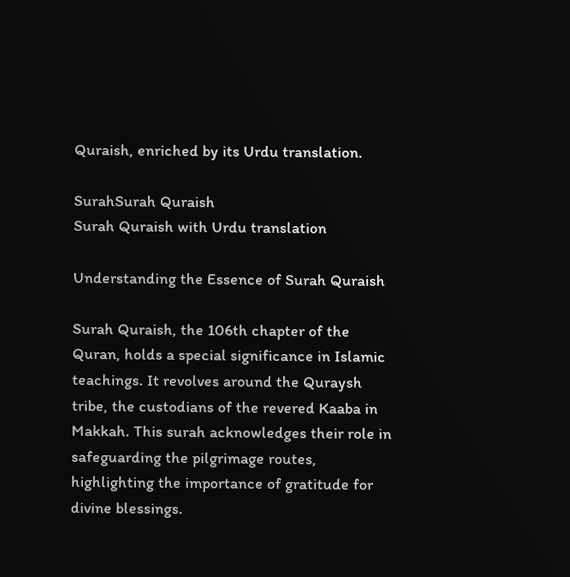Quraish, enriched by its Urdu translation.

SurahSurah Quraish
Surah Quraish with Urdu translation

Understanding the Essence of Surah Quraish

Surah Quraish, the 106th chapter of the Quran, holds a special significance in Islamic teachings. It revolves around the Quraysh tribe, the custodians of the revered Kaaba in Makkah. This surah acknowledges their role in safeguarding the pilgrimage routes, highlighting the importance of gratitude for divine blessings.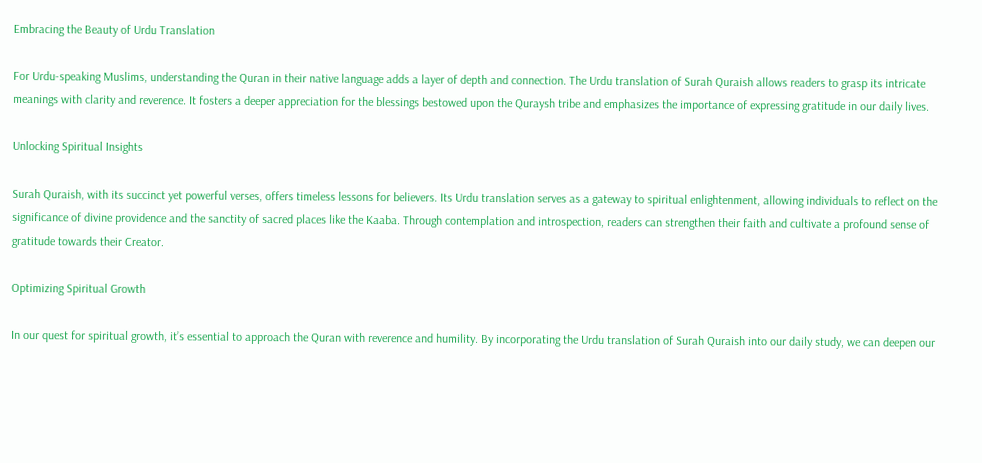Embracing the Beauty of Urdu Translation

For Urdu-speaking Muslims, understanding the Quran in their native language adds a layer of depth and connection. The Urdu translation of Surah Quraish allows readers to grasp its intricate meanings with clarity and reverence. It fosters a deeper appreciation for the blessings bestowed upon the Quraysh tribe and emphasizes the importance of expressing gratitude in our daily lives.

Unlocking Spiritual Insights

Surah Quraish, with its succinct yet powerful verses, offers timeless lessons for believers. Its Urdu translation serves as a gateway to spiritual enlightenment, allowing individuals to reflect on the significance of divine providence and the sanctity of sacred places like the Kaaba. Through contemplation and introspection, readers can strengthen their faith and cultivate a profound sense of gratitude towards their Creator.

Optimizing Spiritual Growth

In our quest for spiritual growth, it’s essential to approach the Quran with reverence and humility. By incorporating the Urdu translation of Surah Quraish into our daily study, we can deepen our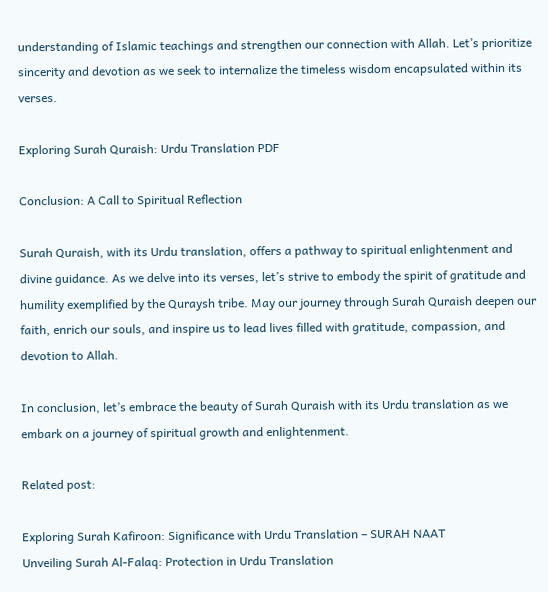understanding of Islamic teachings and strengthen our connection with Allah. Let’s prioritize sincerity and devotion as we seek to internalize the timeless wisdom encapsulated within its verses.

Exploring Surah Quraish: Urdu Translation PDF

Conclusion: A Call to Spiritual Reflection

Surah Quraish, with its Urdu translation, offers a pathway to spiritual enlightenment and divine guidance. As we delve into its verses, let’s strive to embody the spirit of gratitude and humility exemplified by the Quraysh tribe. May our journey through Surah Quraish deepen our faith, enrich our souls, and inspire us to lead lives filled with gratitude, compassion, and devotion to Allah.

In conclusion, let’s embrace the beauty of Surah Quraish with its Urdu translation as we embark on a journey of spiritual growth and enlightenment.

Related post:

Exploring Surah Kafiroon: Significance with Urdu Translation – SURAH NAAT
Unveiling Surah Al-Falaq: Protection in Urdu Translation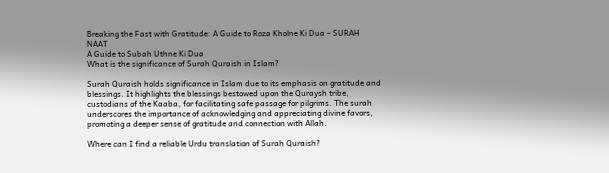Breaking the Fast with Gratitude: A Guide to Roza Kholne Ki Dua – SURAH NAAT
A Guide to Subah Uthne Ki Dua
What is the significance of Surah Quraish in Islam?

Surah Quraish holds significance in Islam due to its emphasis on gratitude and blessings. It highlights the blessings bestowed upon the Quraysh tribe, custodians of the Kaaba, for facilitating safe passage for pilgrims. The surah underscores the importance of acknowledging and appreciating divine favors, promoting a deeper sense of gratitude and connection with Allah.

Where can I find a reliable Urdu translation of Surah Quraish?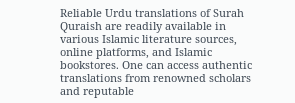Reliable Urdu translations of Surah Quraish are readily available in various Islamic literature sources, online platforms, and Islamic bookstores. One can access authentic translations from renowned scholars and reputable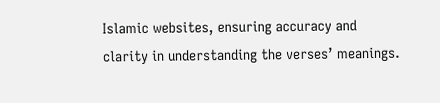Islamic websites, ensuring accuracy and clarity in understanding the verses’ meanings.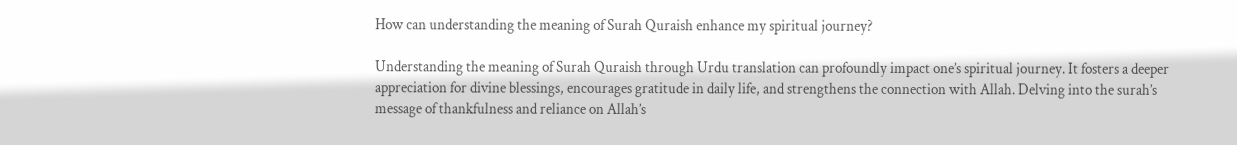How can understanding the meaning of Surah Quraish enhance my spiritual journey?

Understanding the meaning of Surah Quraish through Urdu translation can profoundly impact one’s spiritual journey. It fosters a deeper appreciation for divine blessings, encourages gratitude in daily life, and strengthens the connection with Allah. Delving into the surah’s message of thankfulness and reliance on Allah’s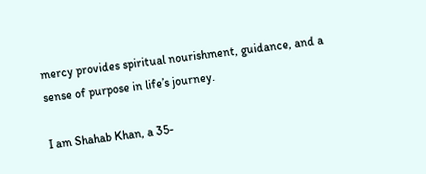mercy provides spiritual nourishment, guidance, and a sense of purpose in life’s journey.

I am Shahab Khan, a 35-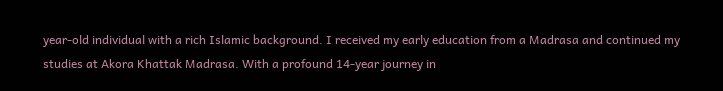year-old individual with a rich Islamic background. I received my early education from a Madrasa and continued my studies at Akora Khattak Madrasa. With a profound 14-year journey in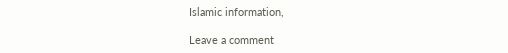Islamic information,

Leave a comment